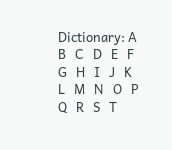Dictionary: A   B   C   D   E   F   G   H   I   J   K   L   M   N   O   P   Q   R   S   T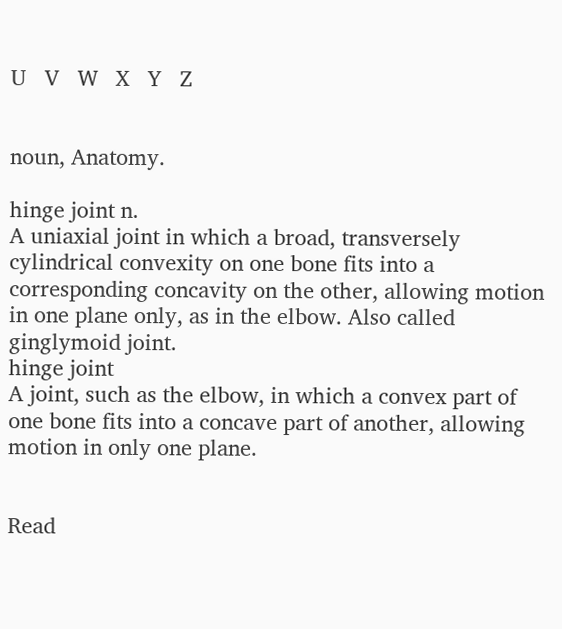U   V   W   X   Y   Z


noun, Anatomy.

hinge joint n.
A uniaxial joint in which a broad, transversely cylindrical convexity on one bone fits into a corresponding concavity on the other, allowing motion in one plane only, as in the elbow. Also called ginglymoid joint.
hinge joint
A joint, such as the elbow, in which a convex part of one bone fits into a concave part of another, allowing motion in only one plane.


Read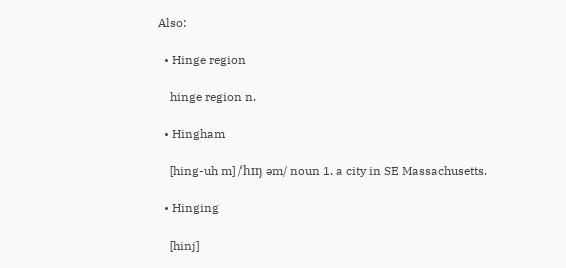Also:

  • Hinge region

    hinge region n.

  • Hingham

    [hing-uh m] /ˈhɪŋ əm/ noun 1. a city in SE Massachusetts.

  • Hinging

    [hinj]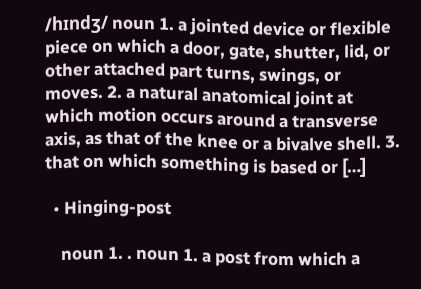/hɪndʒ/ noun 1. a jointed device or flexible piece on which a door, gate, shutter, lid, or other attached part turns, swings, or moves. 2. a natural anatomical joint at which motion occurs around a transverse axis, as that of the knee or a bivalve shell. 3. that on which something is based or […]

  • Hinging-post

    noun 1. . noun 1. a post from which a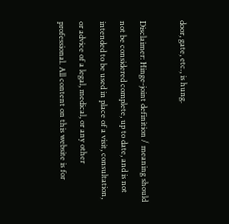door, gate, etc., is hung.

Disclaimer: Hinge-joint definition / meaning should not be considered complete, up to date, and is not intended to be used in place of a visit, consultation, or advice of a legal, medical, or any other professional. All content on this website is for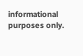informational purposes only.